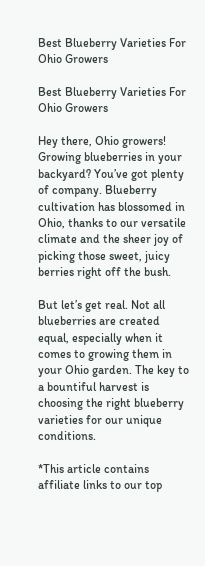Best Blueberry Varieties For Ohio Growers

Best Blueberry Varieties For Ohio Growers

Hey there, Ohio growers! Growing blueberries in your backyard? You’ve got plenty of company. Blueberry cultivation has blossomed in Ohio, thanks to our versatile climate and the sheer joy of picking those sweet, juicy berries right off the bush.

But let’s get real. Not all blueberries are created equal, especially when it comes to growing them in your Ohio garden. The key to a bountiful harvest is choosing the right blueberry varieties for our unique conditions.

*This article contains affiliate links to our top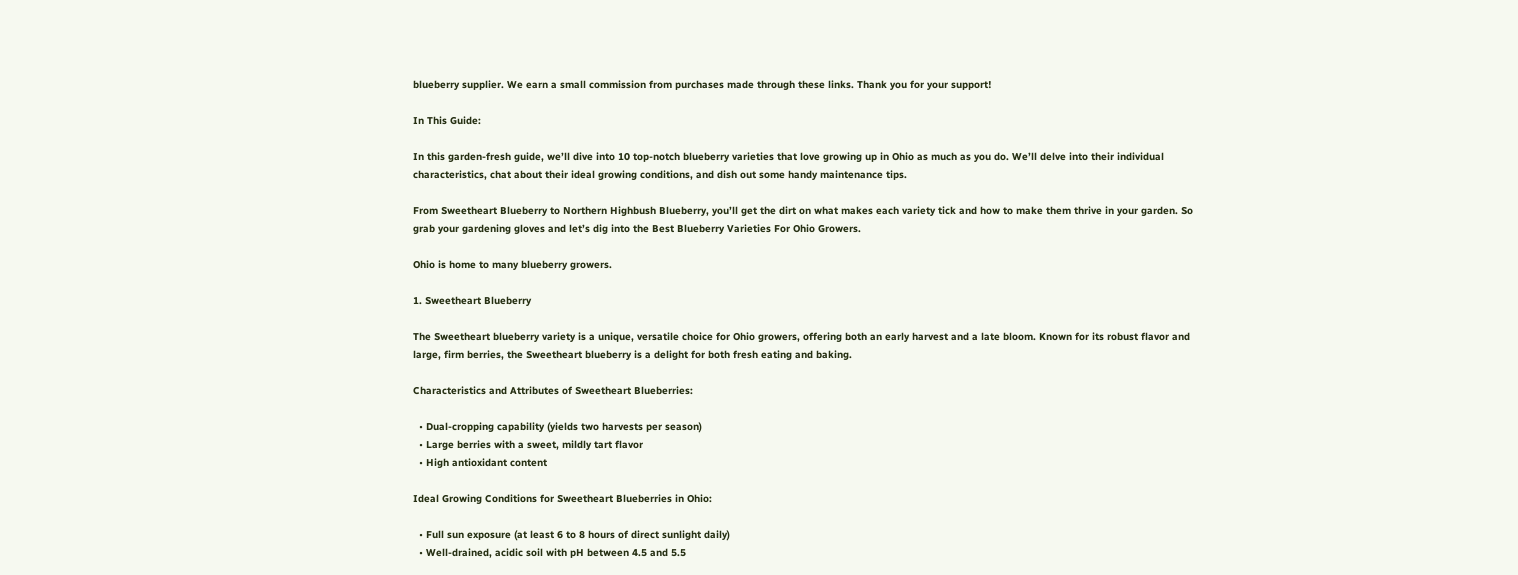blueberry supplier. We earn a small commission from purchases made through these links. Thank you for your support!

In This Guide:

In this garden-fresh guide, we’ll dive into 10 top-notch blueberry varieties that love growing up in Ohio as much as you do. We’ll delve into their individual characteristics, chat about their ideal growing conditions, and dish out some handy maintenance tips.

From Sweetheart Blueberry to Northern Highbush Blueberry, you’ll get the dirt on what makes each variety tick and how to make them thrive in your garden. So grab your gardening gloves and let’s dig into the Best Blueberry Varieties For Ohio Growers.

Ohio is home to many blueberry growers.

1. Sweetheart Blueberry

The Sweetheart blueberry variety is a unique, versatile choice for Ohio growers, offering both an early harvest and a late bloom. Known for its robust flavor and large, firm berries, the Sweetheart blueberry is a delight for both fresh eating and baking.

Characteristics and Attributes of Sweetheart Blueberries:

  • Dual-cropping capability (yields two harvests per season)
  • Large berries with a sweet, mildly tart flavor
  • High antioxidant content

Ideal Growing Conditions for Sweetheart Blueberries in Ohio:

  • Full sun exposure (at least 6 to 8 hours of direct sunlight daily)
  • Well-drained, acidic soil with pH between 4.5 and 5.5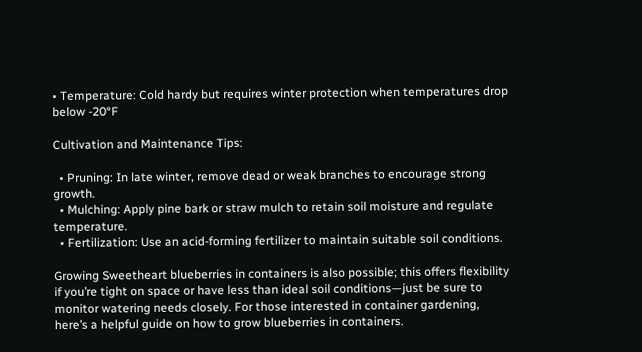• Temperature: Cold hardy but requires winter protection when temperatures drop below -20°F

Cultivation and Maintenance Tips:

  • Pruning: In late winter, remove dead or weak branches to encourage strong growth.
  • Mulching: Apply pine bark or straw mulch to retain soil moisture and regulate temperature.
  • Fertilization: Use an acid-forming fertilizer to maintain suitable soil conditions.

Growing Sweetheart blueberries in containers is also possible; this offers flexibility if you’re tight on space or have less than ideal soil conditions—just be sure to monitor watering needs closely. For those interested in container gardening, here’s a helpful guide on how to grow blueberries in containers.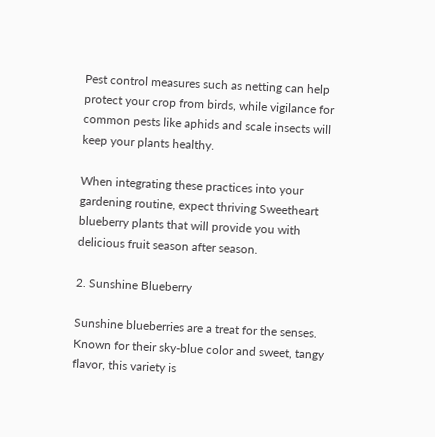Pest control measures such as netting can help protect your crop from birds, while vigilance for common pests like aphids and scale insects will keep your plants healthy.

When integrating these practices into your gardening routine, expect thriving Sweetheart blueberry plants that will provide you with delicious fruit season after season.

2. Sunshine Blueberry

Sunshine blueberries are a treat for the senses. Known for their sky-blue color and sweet, tangy flavor, this variety is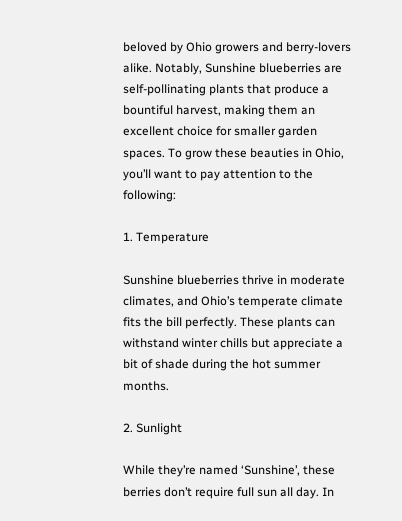beloved by Ohio growers and berry-lovers alike. Notably, Sunshine blueberries are self-pollinating plants that produce a bountiful harvest, making them an excellent choice for smaller garden spaces. To grow these beauties in Ohio, you’ll want to pay attention to the following:

1. Temperature

Sunshine blueberries thrive in moderate climates, and Ohio’s temperate climate fits the bill perfectly. These plants can withstand winter chills but appreciate a bit of shade during the hot summer months.

2. Sunlight

While they’re named ‘Sunshine’, these berries don’t require full sun all day. In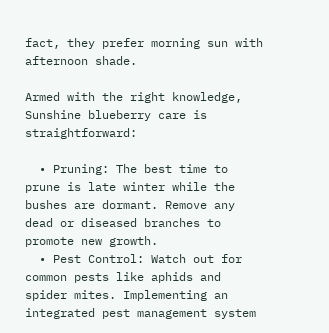fact, they prefer morning sun with afternoon shade.

Armed with the right knowledge, Sunshine blueberry care is straightforward:

  • Pruning: The best time to prune is late winter while the bushes are dormant. Remove any dead or diseased branches to promote new growth.
  • Pest Control: Watch out for common pests like aphids and spider mites. Implementing an integrated pest management system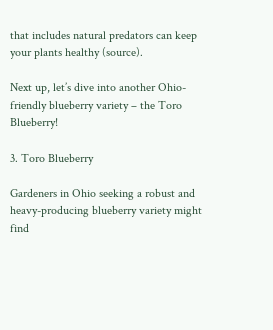that includes natural predators can keep your plants healthy (source).

Next up, let’s dive into another Ohio-friendly blueberry variety – the Toro Blueberry!

3. Toro Blueberry

Gardeners in Ohio seeking a robust and heavy-producing blueberry variety might find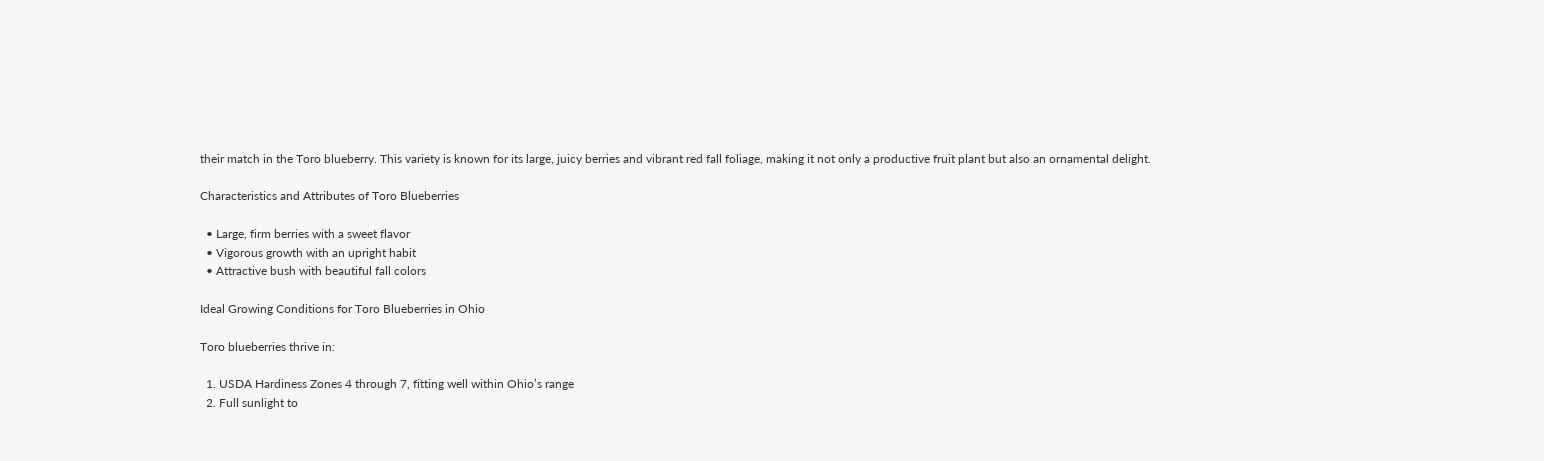their match in the Toro blueberry. This variety is known for its large, juicy berries and vibrant red fall foliage, making it not only a productive fruit plant but also an ornamental delight.

Characteristics and Attributes of Toro Blueberries

  • Large, firm berries with a sweet flavor
  • Vigorous growth with an upright habit
  • Attractive bush with beautiful fall colors

Ideal Growing Conditions for Toro Blueberries in Ohio

Toro blueberries thrive in:

  1. USDA Hardiness Zones 4 through 7, fitting well within Ohio’s range
  2. Full sunlight to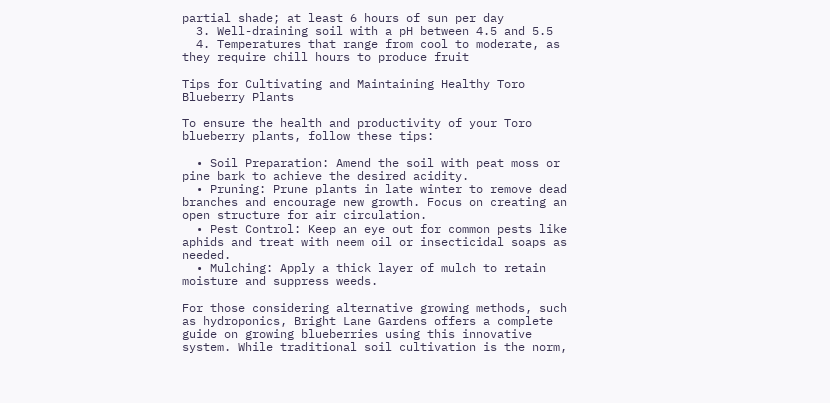partial shade; at least 6 hours of sun per day
  3. Well-draining soil with a pH between 4.5 and 5.5
  4. Temperatures that range from cool to moderate, as they require chill hours to produce fruit

Tips for Cultivating and Maintaining Healthy Toro Blueberry Plants

To ensure the health and productivity of your Toro blueberry plants, follow these tips:

  • Soil Preparation: Amend the soil with peat moss or pine bark to achieve the desired acidity.
  • Pruning: Prune plants in late winter to remove dead branches and encourage new growth. Focus on creating an open structure for air circulation.
  • Pest Control: Keep an eye out for common pests like aphids and treat with neem oil or insecticidal soaps as needed.
  • Mulching: Apply a thick layer of mulch to retain moisture and suppress weeds.

For those considering alternative growing methods, such as hydroponics, Bright Lane Gardens offers a complete guide on growing blueberries using this innovative system. While traditional soil cultivation is the norm,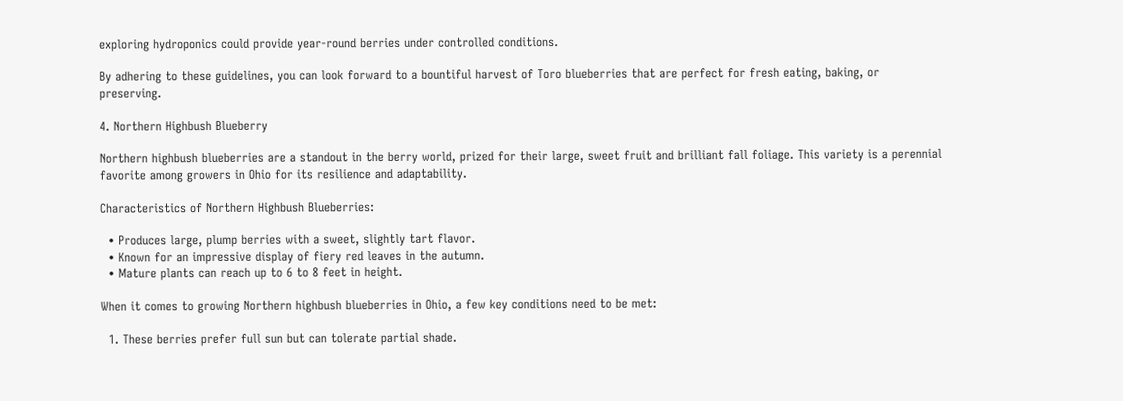exploring hydroponics could provide year-round berries under controlled conditions.

By adhering to these guidelines, you can look forward to a bountiful harvest of Toro blueberries that are perfect for fresh eating, baking, or preserving.

4. Northern Highbush Blueberry

Northern highbush blueberries are a standout in the berry world, prized for their large, sweet fruit and brilliant fall foliage. This variety is a perennial favorite among growers in Ohio for its resilience and adaptability.

Characteristics of Northern Highbush Blueberries:

  • Produces large, plump berries with a sweet, slightly tart flavor.
  • Known for an impressive display of fiery red leaves in the autumn.
  • Mature plants can reach up to 6 to 8 feet in height.

When it comes to growing Northern highbush blueberries in Ohio, a few key conditions need to be met:

  1. These berries prefer full sun but can tolerate partial shade.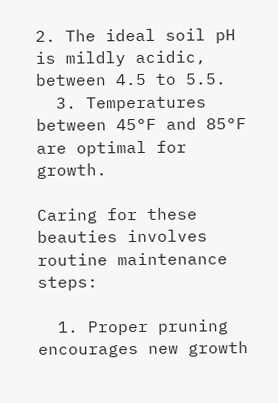2. The ideal soil pH is mildly acidic, between 4.5 to 5.5.
  3. Temperatures between 45°F and 85°F are optimal for growth.

Caring for these beauties involves routine maintenance steps:

  1. Proper pruning encourages new growth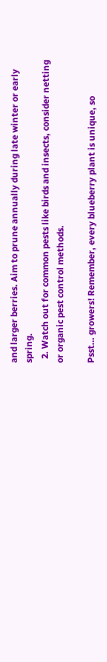and larger berries. Aim to prune annually during late winter or early spring.
  2. Watch out for common pests like birds and insects, consider netting or organic pest control methods.

Psst… growers! Remember, every blueberry plant is unique, so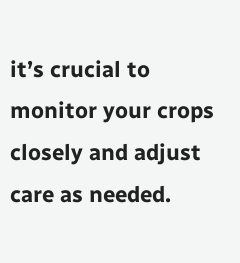it’s crucial to monitor your crops closely and adjust care as needed.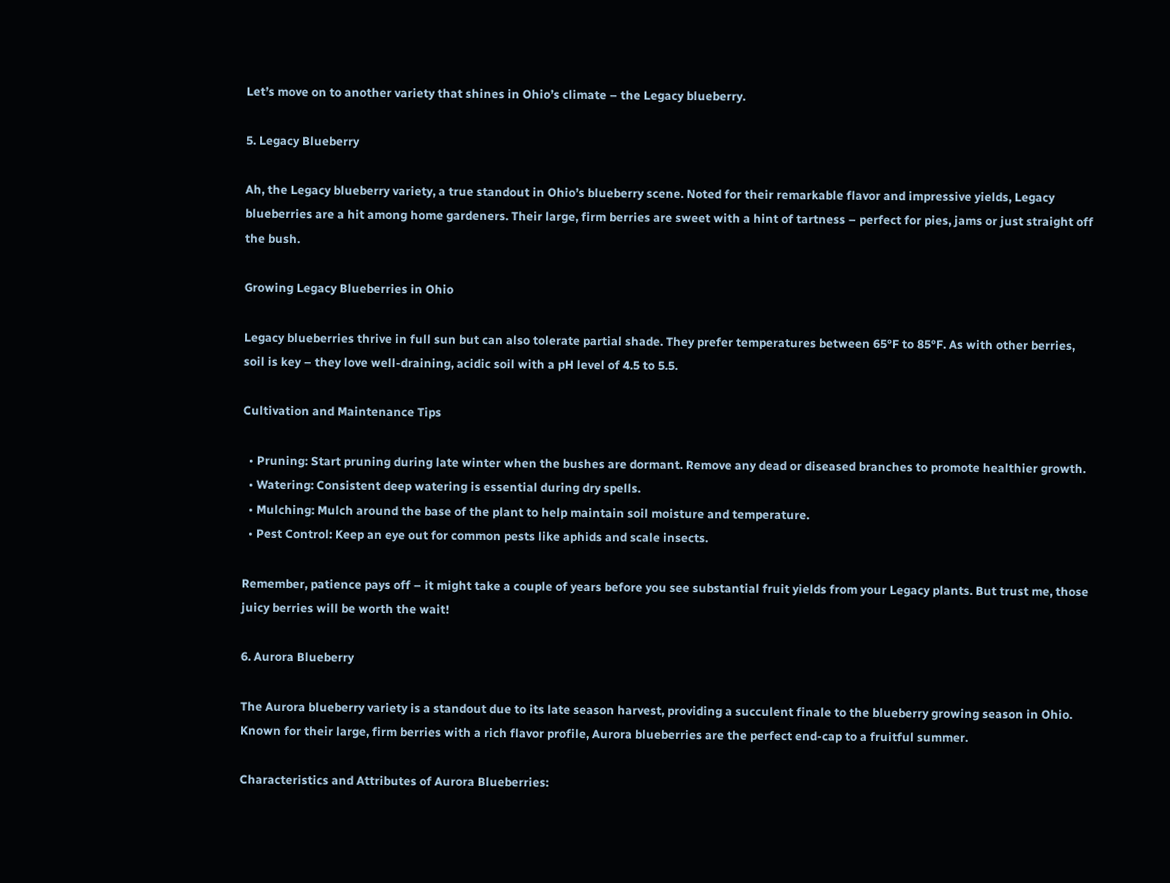Let’s move on to another variety that shines in Ohio’s climate – the Legacy blueberry.

5. Legacy Blueberry

Ah, the Legacy blueberry variety, a true standout in Ohio’s blueberry scene. Noted for their remarkable flavor and impressive yields, Legacy blueberries are a hit among home gardeners. Their large, firm berries are sweet with a hint of tartness – perfect for pies, jams or just straight off the bush.

Growing Legacy Blueberries in Ohio

Legacy blueberries thrive in full sun but can also tolerate partial shade. They prefer temperatures between 65°F to 85°F. As with other berries, soil is key – they love well-draining, acidic soil with a pH level of 4.5 to 5.5.

Cultivation and Maintenance Tips

  • Pruning: Start pruning during late winter when the bushes are dormant. Remove any dead or diseased branches to promote healthier growth.
  • Watering: Consistent deep watering is essential during dry spells.
  • Mulching: Mulch around the base of the plant to help maintain soil moisture and temperature.
  • Pest Control: Keep an eye out for common pests like aphids and scale insects.

Remember, patience pays off – it might take a couple of years before you see substantial fruit yields from your Legacy plants. But trust me, those juicy berries will be worth the wait!

6. Aurora Blueberry

The Aurora blueberry variety is a standout due to its late season harvest, providing a succulent finale to the blueberry growing season in Ohio. Known for their large, firm berries with a rich flavor profile, Aurora blueberries are the perfect end-cap to a fruitful summer.

Characteristics and Attributes of Aurora Blueberries: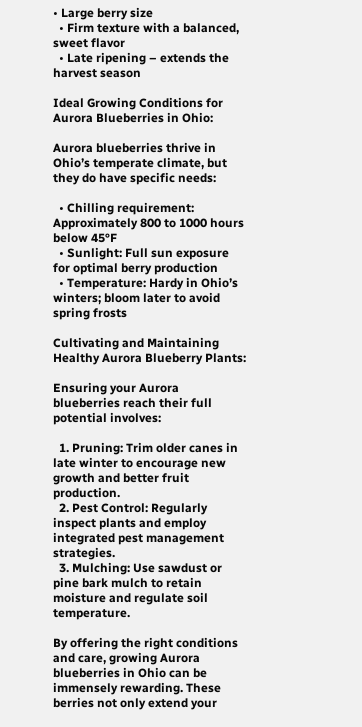• Large berry size
  • Firm texture with a balanced, sweet flavor
  • Late ripening – extends the harvest season

Ideal Growing Conditions for Aurora Blueberries in Ohio:

Aurora blueberries thrive in Ohio’s temperate climate, but they do have specific needs:

  • Chilling requirement: Approximately 800 to 1000 hours below 45°F
  • Sunlight: Full sun exposure for optimal berry production
  • Temperature: Hardy in Ohio’s winters; bloom later to avoid spring frosts

Cultivating and Maintaining Healthy Aurora Blueberry Plants:

Ensuring your Aurora blueberries reach their full potential involves:

  1. Pruning: Trim older canes in late winter to encourage new growth and better fruit production.
  2. Pest Control: Regularly inspect plants and employ integrated pest management strategies.
  3. Mulching: Use sawdust or pine bark mulch to retain moisture and regulate soil temperature.

By offering the right conditions and care, growing Aurora blueberries in Ohio can be immensely rewarding. These berries not only extend your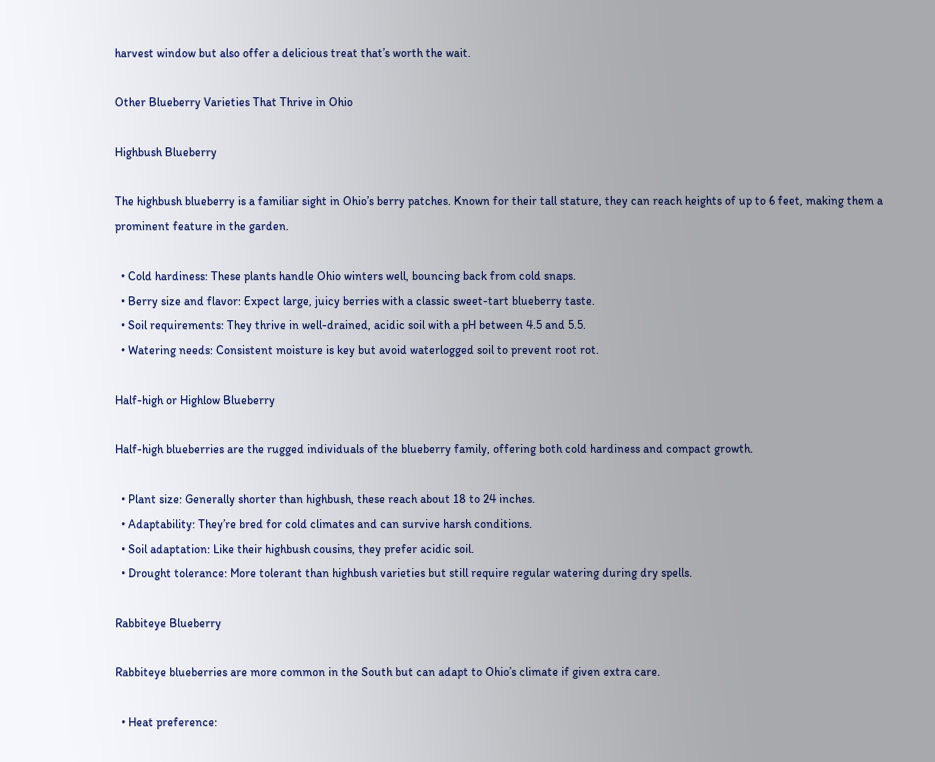harvest window but also offer a delicious treat that’s worth the wait.

Other Blueberry Varieties That Thrive in Ohio

Highbush Blueberry

The highbush blueberry is a familiar sight in Ohio’s berry patches. Known for their tall stature, they can reach heights of up to 6 feet, making them a prominent feature in the garden.

  • Cold hardiness: These plants handle Ohio winters well, bouncing back from cold snaps.
  • Berry size and flavor: Expect large, juicy berries with a classic sweet-tart blueberry taste.
  • Soil requirements: They thrive in well-drained, acidic soil with a pH between 4.5 and 5.5.
  • Watering needs: Consistent moisture is key but avoid waterlogged soil to prevent root rot.

Half-high or Highlow Blueberry

Half-high blueberries are the rugged individuals of the blueberry family, offering both cold hardiness and compact growth.

  • Plant size: Generally shorter than highbush, these reach about 18 to 24 inches.
  • Adaptability: They’re bred for cold climates and can survive harsh conditions.
  • Soil adaptation: Like their highbush cousins, they prefer acidic soil.
  • Drought tolerance: More tolerant than highbush varieties but still require regular watering during dry spells.

Rabbiteye Blueberry

Rabbiteye blueberries are more common in the South but can adapt to Ohio’s climate if given extra care.

  • Heat preference: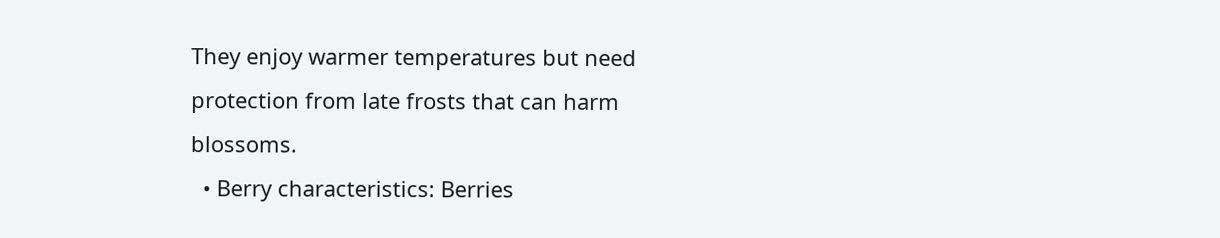They enjoy warmer temperatures but need protection from late frosts that can harm blossoms.
  • Berry characteristics: Berries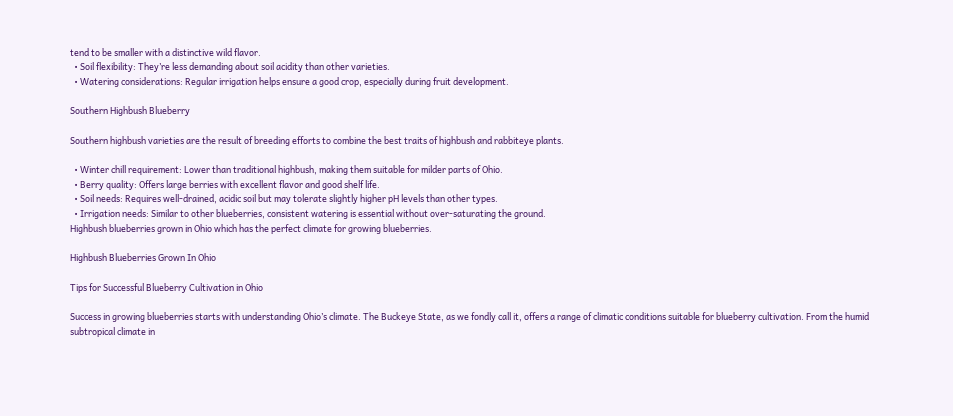tend to be smaller with a distinctive wild flavor.
  • Soil flexibility: They’re less demanding about soil acidity than other varieties.
  • Watering considerations: Regular irrigation helps ensure a good crop, especially during fruit development.

Southern Highbush Blueberry

Southern highbush varieties are the result of breeding efforts to combine the best traits of highbush and rabbiteye plants.

  • Winter chill requirement: Lower than traditional highbush, making them suitable for milder parts of Ohio.
  • Berry quality: Offers large berries with excellent flavor and good shelf life.
  • Soil needs: Requires well-drained, acidic soil but may tolerate slightly higher pH levels than other types.
  • Irrigation needs: Similar to other blueberries, consistent watering is essential without over-saturating the ground.
Highbush blueberries grown in Ohio which has the perfect climate for growing blueberries.

Highbush Blueberries Grown In Ohio

Tips for Successful Blueberry Cultivation in Ohio

Success in growing blueberries starts with understanding Ohio’s climate. The Buckeye State, as we fondly call it, offers a range of climatic conditions suitable for blueberry cultivation. From the humid subtropical climate in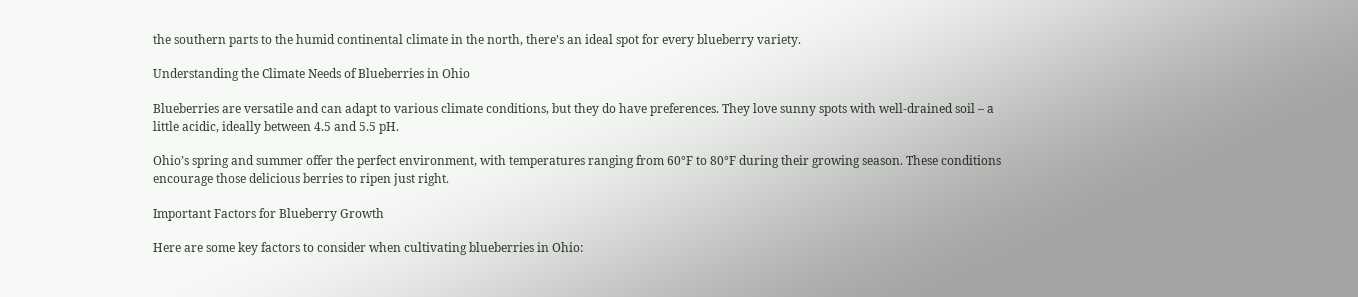the southern parts to the humid continental climate in the north, there’s an ideal spot for every blueberry variety.

Understanding the Climate Needs of Blueberries in Ohio

Blueberries are versatile and can adapt to various climate conditions, but they do have preferences. They love sunny spots with well-drained soil – a little acidic, ideally between 4.5 and 5.5 pH.

Ohio’s spring and summer offer the perfect environment, with temperatures ranging from 60°F to 80°F during their growing season. These conditions encourage those delicious berries to ripen just right.

Important Factors for Blueberry Growth

Here are some key factors to consider when cultivating blueberries in Ohio: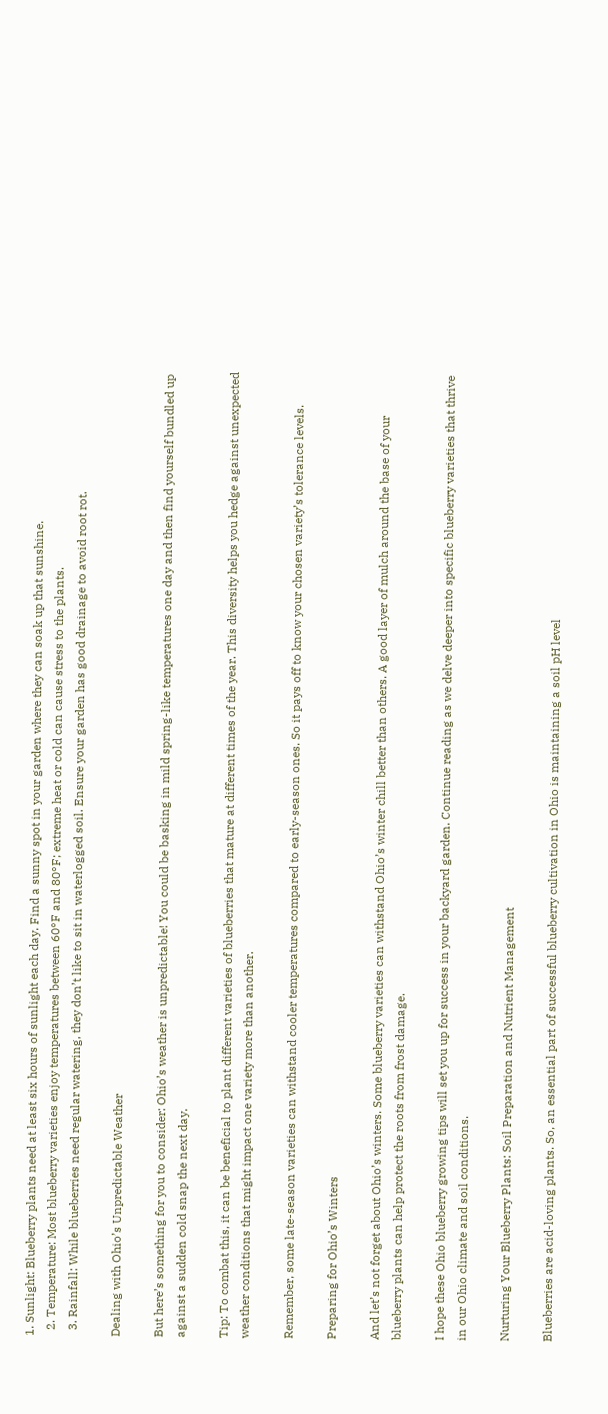1. Sunlight: Blueberry plants need at least six hours of sunlight each day. Find a sunny spot in your garden where they can soak up that sunshine.
  2. Temperature: Most blueberry varieties enjoy temperatures between 60°F and 80°F; extreme heat or cold can cause stress to the plants.
  3. Rainfall: While blueberries need regular watering, they don’t like to sit in waterlogged soil. Ensure your garden has good drainage to avoid root rot.

Dealing with Ohio’s Unpredictable Weather

But here’s something for you to consider: Ohio’s weather is unpredictable! You could be basking in mild spring-like temperatures one day and then find yourself bundled up against a sudden cold snap the next day.

Tip: To combat this, it can be beneficial to plant different varieties of blueberries that mature at different times of the year. This diversity helps you hedge against unexpected weather conditions that might impact one variety more than another.

Remember, some late-season varieties can withstand cooler temperatures compared to early-season ones. So it pays off to know your chosen variety’s tolerance levels.

Preparing for Ohio’s Winters

And let’s not forget about Ohio’s winters. Some blueberry varieties can withstand Ohio’s winter chill better than others. A good layer of mulch around the base of your blueberry plants can help protect the roots from frost damage.

I hope these Ohio blueberry growing tips will set you up for success in your backyard garden. Continue reading as we delve deeper into specific blueberry varieties that thrive in our Ohio climate and soil conditions.

Nurturing Your Blueberry Plants: Soil Preparation and Nutrient Management

Blueberries are acid-loving plants. So, an essential part of successful blueberry cultivation in Ohio is maintaining a soil pH level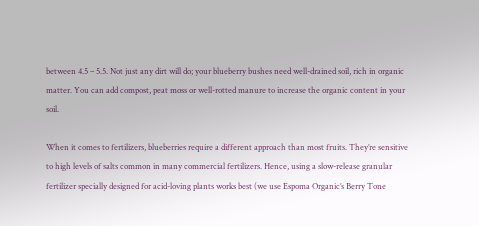between 4.5 – 5.5. Not just any dirt will do; your blueberry bushes need well-drained soil, rich in organic matter. You can add compost, peat moss or well-rotted manure to increase the organic content in your soil.

When it comes to fertilizers, blueberries require a different approach than most fruits. They’re sensitive to high levels of salts common in many commercial fertilizers. Hence, using a slow-release granular fertilizer specially designed for acid-loving plants works best (we use Espoma Organic’s Berry Tone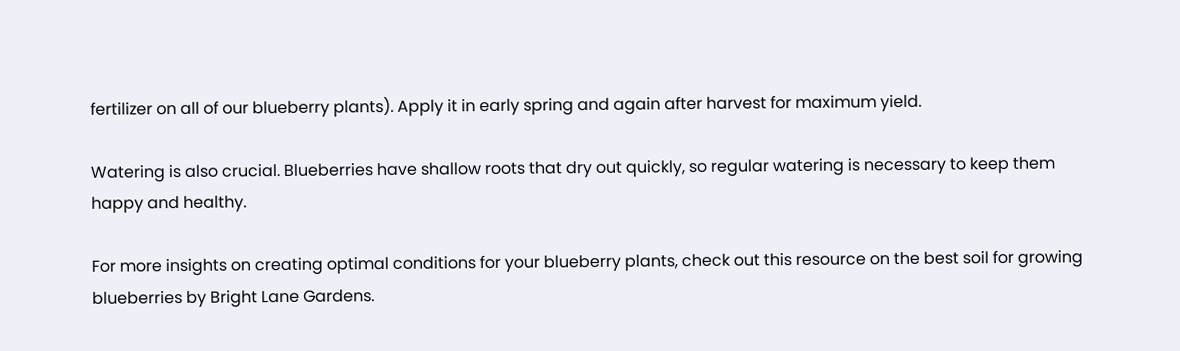fertilizer on all of our blueberry plants). Apply it in early spring and again after harvest for maximum yield.

Watering is also crucial. Blueberries have shallow roots that dry out quickly, so regular watering is necessary to keep them happy and healthy.

For more insights on creating optimal conditions for your blueberry plants, check out this resource on the best soil for growing blueberries by Bright Lane Gardens.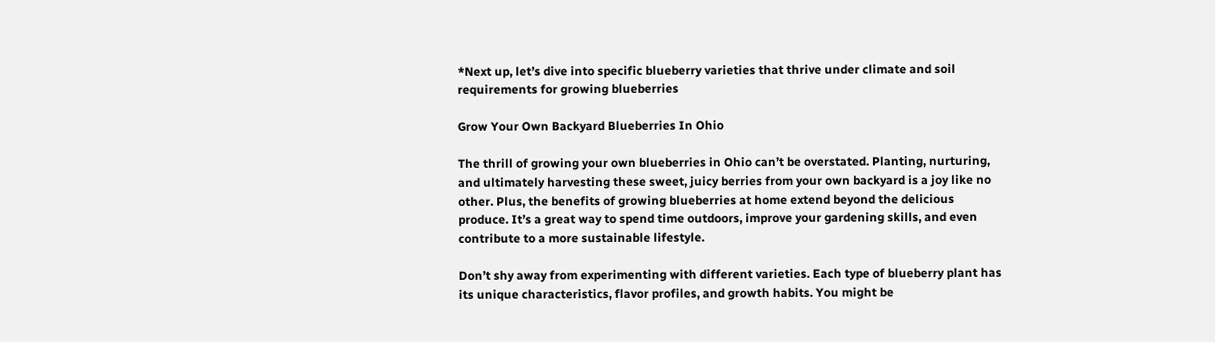*Next up, let’s dive into specific blueberry varieties that thrive under climate and soil requirements for growing blueberries

Grow Your Own Backyard Blueberries In Ohio

The thrill of growing your own blueberries in Ohio can’t be overstated. Planting, nurturing, and ultimately harvesting these sweet, juicy berries from your own backyard is a joy like no other. Plus, the benefits of growing blueberries at home extend beyond the delicious produce. It’s a great way to spend time outdoors, improve your gardening skills, and even contribute to a more sustainable lifestyle.

Don’t shy away from experimenting with different varieties. Each type of blueberry plant has its unique characteristics, flavor profiles, and growth habits. You might be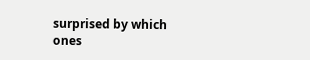surprised by which ones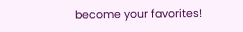become your favorites!